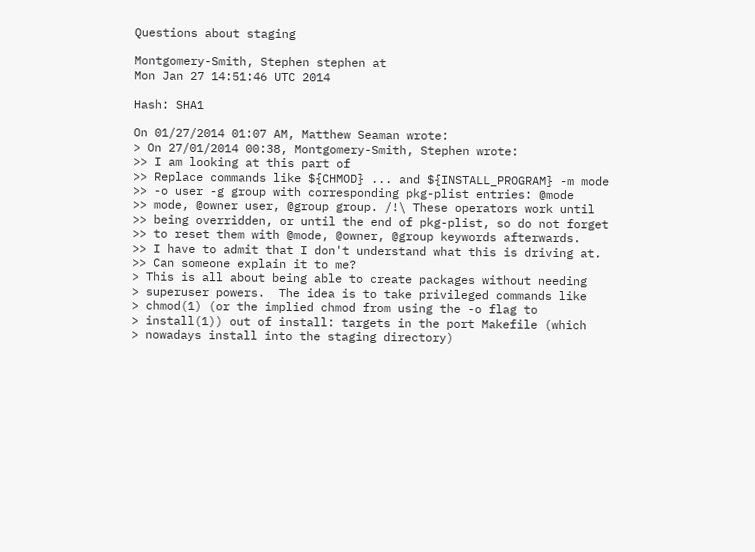Questions about staging

Montgomery-Smith, Stephen stephen at
Mon Jan 27 14:51:46 UTC 2014

Hash: SHA1

On 01/27/2014 01:07 AM, Matthew Seaman wrote:
> On 27/01/2014 00:38, Montgomery-Smith, Stephen wrote:
>> I am looking at this part of
>> Replace commands like ${CHMOD} ... and ${INSTALL_PROGRAM} -m mode
>> -o user -g group with corresponding pkg-plist entries: @mode
>> mode, @owner user, @group group. /!\ These operators work until
>> being overridden, or until the end of pkg-plist, so do not forget
>> to reset them with @mode, @owner, @group keywords afterwards.
>> I have to admit that I don't understand what this is driving at.
>> Can someone explain it to me?
> This is all about being able to create packages without needing
> superuser powers.  The idea is to take privileged commands like
> chmod(1) (or the implied chmod from using the -o flag to
> install(1)) out of install: targets in the port Makefile (which
> nowadays install into the staging directory)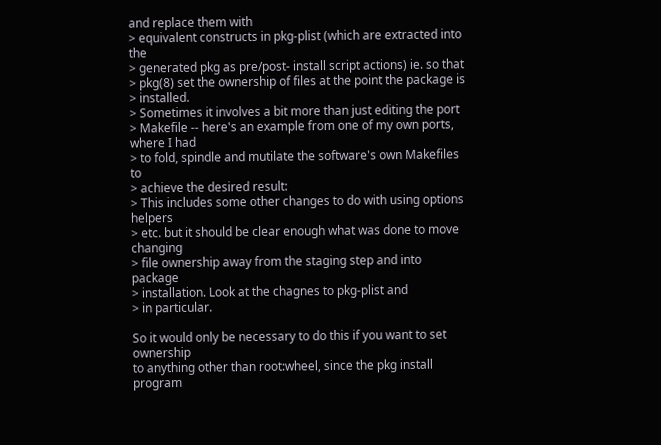and replace them with
> equivalent constructs in pkg-plist (which are extracted into the
> generated pkg as pre/post- install script actions) ie. so that
> pkg(8) set the ownership of files at the point the package is
> installed.
> Sometimes it involves a bit more than just editing the port
> Makefile -- here's an example from one of my own ports, where I had
> to fold, spindle and mutilate the software's own Makefiles to
> achieve the desired result:
> This includes some other changes to do with using options helpers
> etc. but it should be clear enough what was done to move changing
> file ownership away from the staging step and into package
> installation. Look at the chagnes to pkg-plist and
> in particular.

So it would only be necessary to do this if you want to set ownership
to anything other than root:wheel, since the pkg install program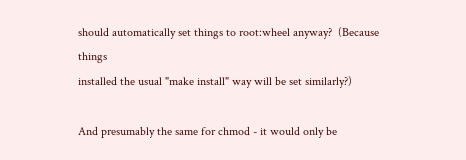should automatically set things to root:wheel anyway?  (Because things
installed the usual "make install" way will be set similarly?)

And presumably the same for chmod - it would only be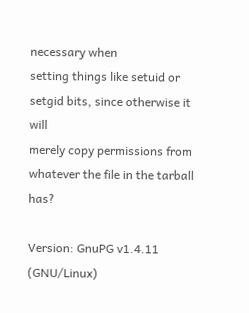necessary when
setting things like setuid or setgid bits, since otherwise it will
merely copy permissions from whatever the file in the tarball has?

Version: GnuPG v1.4.11 (GNU/Linux)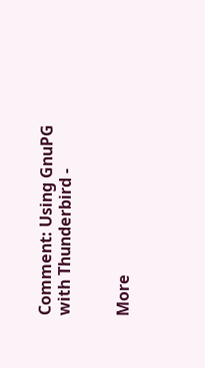Comment: Using GnuPG with Thunderbird -


More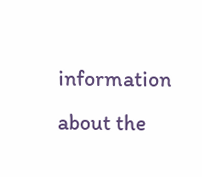information about the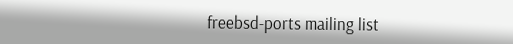freebsd-ports mailing list